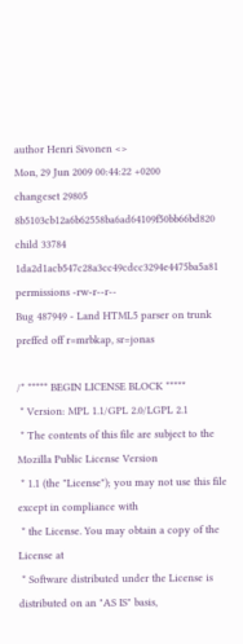author Henri Sivonen <>
Mon, 29 Jun 2009 00:44:22 +0200
changeset 29805 8b5103cb12a6b62558ba6ad64109f50bb66bd820
child 33784 1da2d1acb547c28a3cc49cdcc3294e4475ba5a81
permissions -rw-r--r--
Bug 487949 - Land HTML5 parser on trunk preffed off r=mrbkap, sr=jonas

/* ***** BEGIN LICENSE BLOCK *****
 * Version: MPL 1.1/GPL 2.0/LGPL 2.1
 * The contents of this file are subject to the Mozilla Public License Version
 * 1.1 (the "License"); you may not use this file except in compliance with
 * the License. You may obtain a copy of the License at
 * Software distributed under the License is distributed on an "AS IS" basis,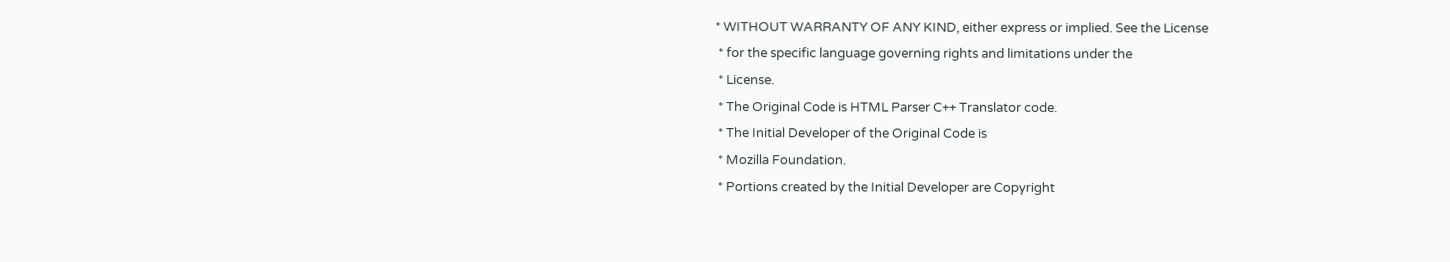* WITHOUT WARRANTY OF ANY KIND, either express or implied. See the License
 * for the specific language governing rights and limitations under the
 * License.
 * The Original Code is HTML Parser C++ Translator code.
 * The Initial Developer of the Original Code is
 * Mozilla Foundation.
 * Portions created by the Initial Developer are Copyright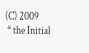(C) 2009
 * the Initial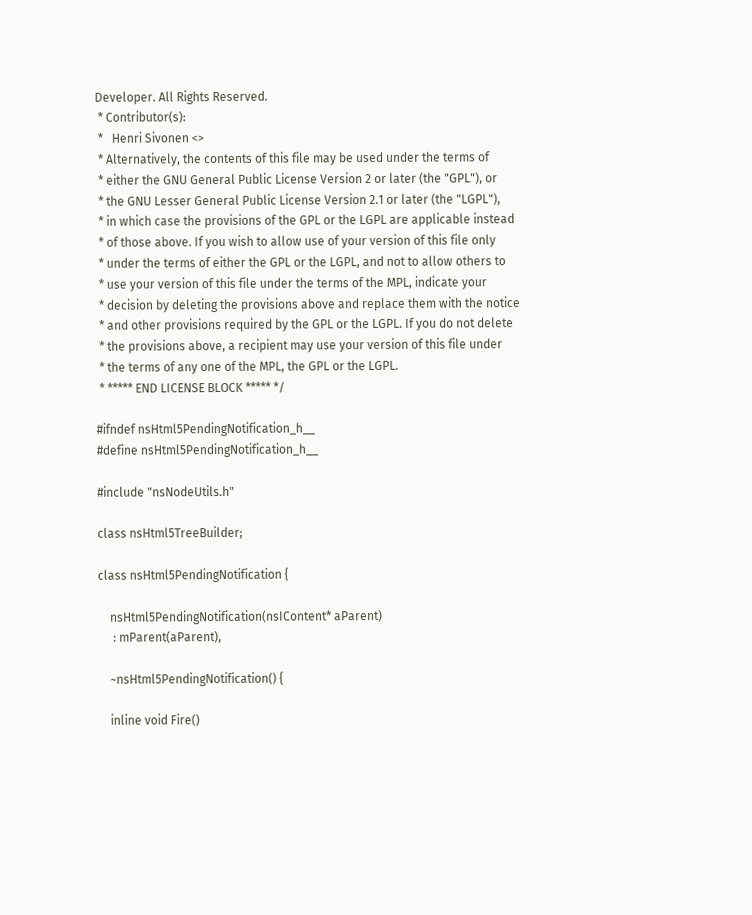Developer. All Rights Reserved.
 * Contributor(s):
 *   Henri Sivonen <>
 * Alternatively, the contents of this file may be used under the terms of
 * either the GNU General Public License Version 2 or later (the "GPL"), or
 * the GNU Lesser General Public License Version 2.1 or later (the "LGPL"),
 * in which case the provisions of the GPL or the LGPL are applicable instead
 * of those above. If you wish to allow use of your version of this file only
 * under the terms of either the GPL or the LGPL, and not to allow others to
 * use your version of this file under the terms of the MPL, indicate your
 * decision by deleting the provisions above and replace them with the notice
 * and other provisions required by the GPL or the LGPL. If you do not delete
 * the provisions above, a recipient may use your version of this file under
 * the terms of any one of the MPL, the GPL or the LGPL.
 * ***** END LICENSE BLOCK ***** */

#ifndef nsHtml5PendingNotification_h__
#define nsHtml5PendingNotification_h__

#include "nsNodeUtils.h"

class nsHtml5TreeBuilder;

class nsHtml5PendingNotification {

    nsHtml5PendingNotification(nsIContent* aParent)
     : mParent(aParent),

    ~nsHtml5PendingNotification() {

    inline void Fire()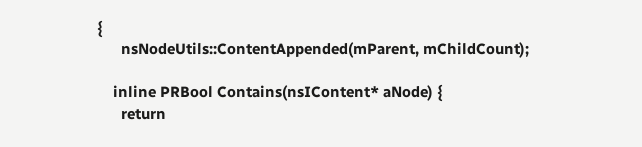{
      nsNodeUtils::ContentAppended(mParent, mChildCount);

    inline PRBool Contains(nsIContent* aNode) {
      return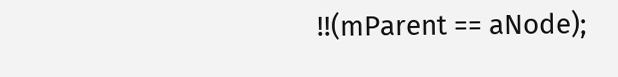!!(mParent == aNode);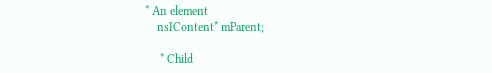* An element
    nsIContent* mParent;

     * Child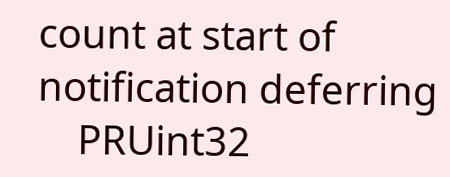count at start of notification deferring
    PRUint32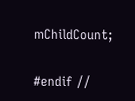mChildCount;

#endif //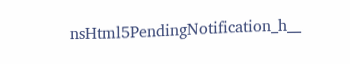nsHtml5PendingNotification_h__